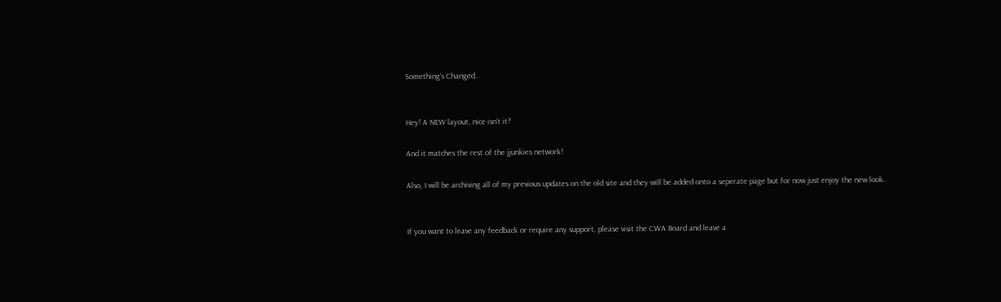Something’s Changed..


Hey! A NEW layout, nice isn’t it?

And it matches the rest of the jjunkies network!

Also, I will be archiving all of my previous updates on the old site and they will be added onto a seperate page but for now just enjoy the new look.


If you want to leave any feedback or require any support, please visit the CWA Board and leave a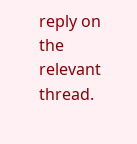reply on the relevant thread.